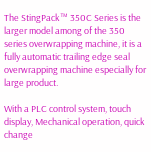The StingPack™ 350C Series is the larger model among of the 350 series overwrapping machine, it is a fully automatic trailing edge seal overwrapping machine especially for large product.

With a PLC control system, touch display, Mechanical operation, quick change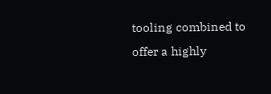tooling combined to offer a highly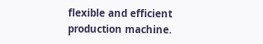flexible and efficient production machine.